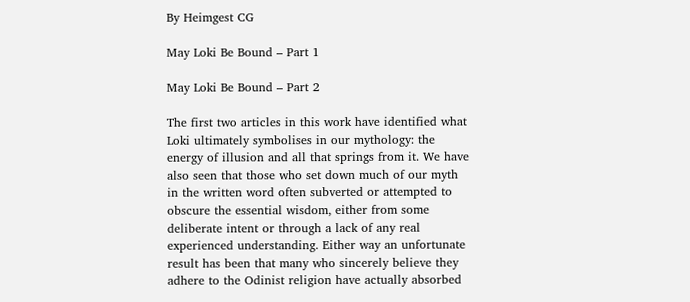By Heimgest CG

May Loki Be Bound – Part 1

May Loki Be Bound – Part 2

The first two articles in this work have identified what Loki ultimately symbolises in our mythology: the energy of illusion and all that springs from it. We have also seen that those who set down much of our myth in the written word often subverted or attempted to obscure the essential wisdom, either from some deliberate intent or through a lack of any real experienced understanding. Either way an unfortunate result has been that many who sincerely believe they adhere to the Odinist religion have actually absorbed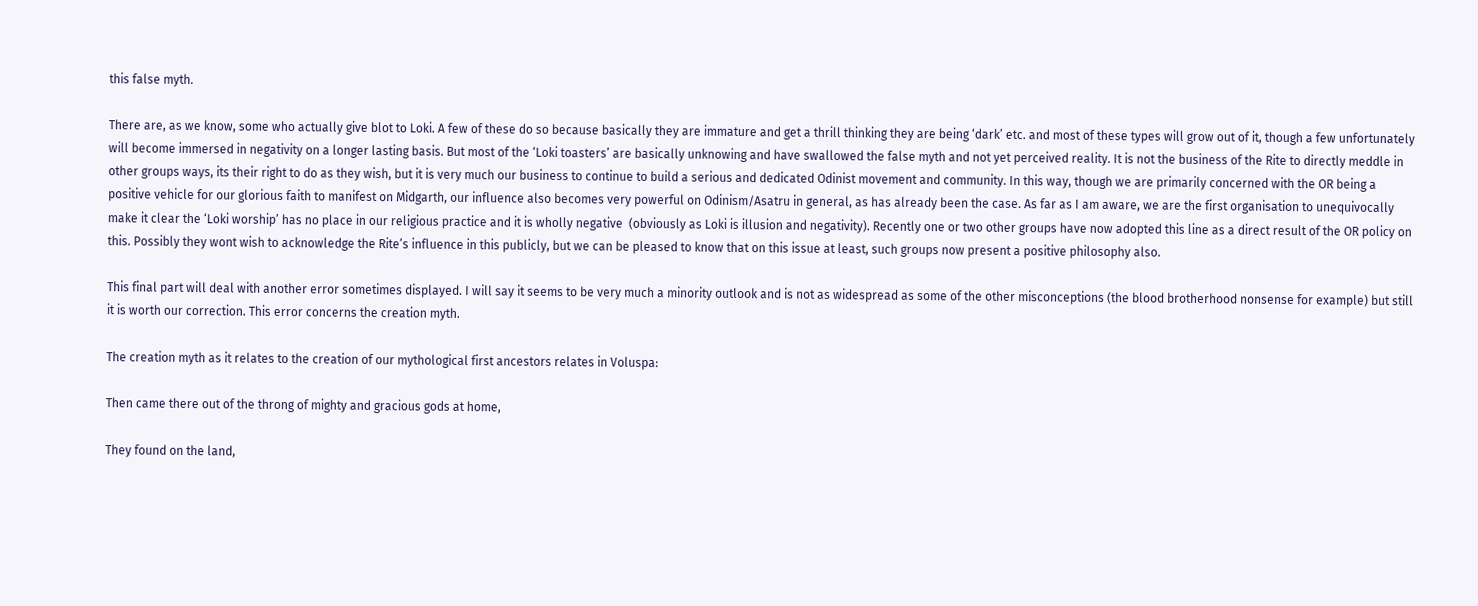this false myth.

There are, as we know, some who actually give blot to Loki. A few of these do so because basically they are immature and get a thrill thinking they are being ‘dark’ etc. and most of these types will grow out of it, though a few unfortunately will become immersed in negativity on a longer lasting basis. But most of the ‘Loki toasters’ are basically unknowing and have swallowed the false myth and not yet perceived reality. It is not the business of the Rite to directly meddle in other groups ways, its their right to do as they wish, but it is very much our business to continue to build a serious and dedicated Odinist movement and community. In this way, though we are primarily concerned with the OR being a positive vehicle for our glorious faith to manifest on Midgarth, our influence also becomes very powerful on Odinism/Asatru in general, as has already been the case. As far as I am aware, we are the first organisation to unequivocally make it clear the ‘Loki worship’ has no place in our religious practice and it is wholly negative  (obviously as Loki is illusion and negativity). Recently one or two other groups have now adopted this line as a direct result of the OR policy on this. Possibly they wont wish to acknowledge the Rite’s influence in this publicly, but we can be pleased to know that on this issue at least, such groups now present a positive philosophy also.

This final part will deal with another error sometimes displayed. I will say it seems to be very much a minority outlook and is not as widespread as some of the other misconceptions (the blood brotherhood nonsense for example) but still it is worth our correction. This error concerns the creation myth.

The creation myth as it relates to the creation of our mythological first ancestors relates in Voluspa:

Then came there out of the throng of mighty and gracious gods at home,

They found on the land,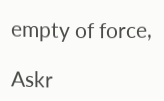empty of force,

Askr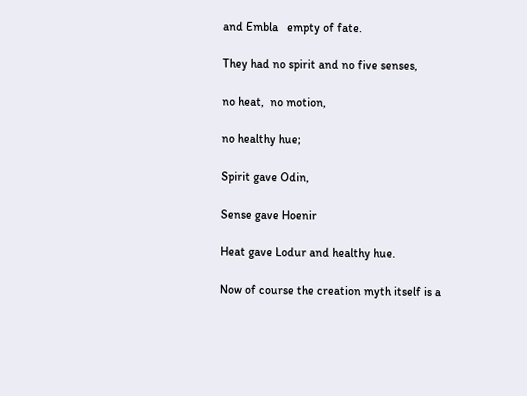and Embla   empty of fate.

They had no spirit and no five senses,

no heat,  no motion,

no healthy hue;

Spirit gave Odin,

Sense gave Hoenir

Heat gave Lodur and healthy hue.

Now of course the creation myth itself is a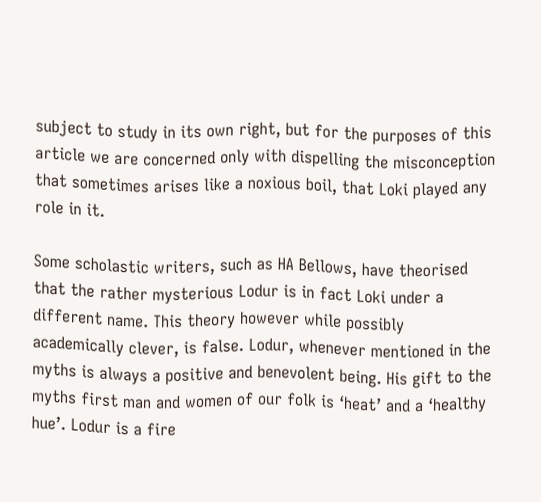subject to study in its own right, but for the purposes of this article we are concerned only with dispelling the misconception that sometimes arises like a noxious boil, that Loki played any role in it.

Some scholastic writers, such as HA Bellows, have theorised that the rather mysterious Lodur is in fact Loki under a different name. This theory however while possibly academically clever, is false. Lodur, whenever mentioned in the myths is always a positive and benevolent being. His gift to the myths first man and women of our folk is ‘heat’ and a ‘healthy hue’. Lodur is a fire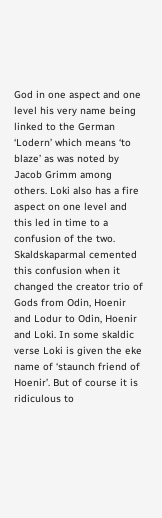God in one aspect and one level his very name being linked to the German ‘Lodern’ which means ‘to blaze’ as was noted by Jacob Grimm among others. Loki also has a fire aspect on one level and this led in time to a confusion of the two. Skaldskaparmal cemented this confusion when it changed the creator trio of Gods from Odin, Hoenir and Lodur to Odin, Hoenir and Loki. In some skaldic verse Loki is given the eke name of ‘staunch friend of Hoenir’. But of course it is ridiculous to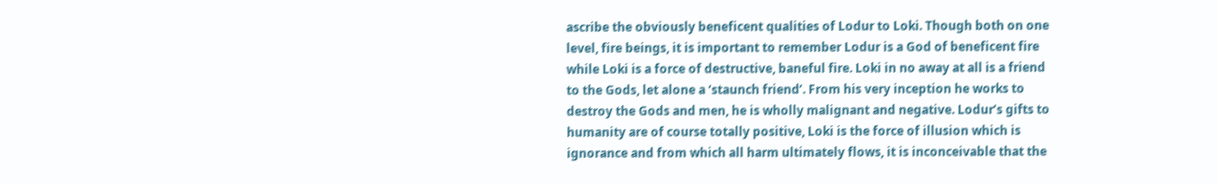ascribe the obviously beneficent qualities of Lodur to Loki. Though both on one level, fire beings, it is important to remember Lodur is a God of beneficent fire while Loki is a force of destructive, baneful fire. Loki in no away at all is a friend to the Gods, let alone a ‘staunch friend’. From his very inception he works to destroy the Gods and men, he is wholly malignant and negative. Lodur’s gifts to humanity are of course totally positive, Loki is the force of illusion which is ignorance and from which all harm ultimately flows, it is inconceivable that the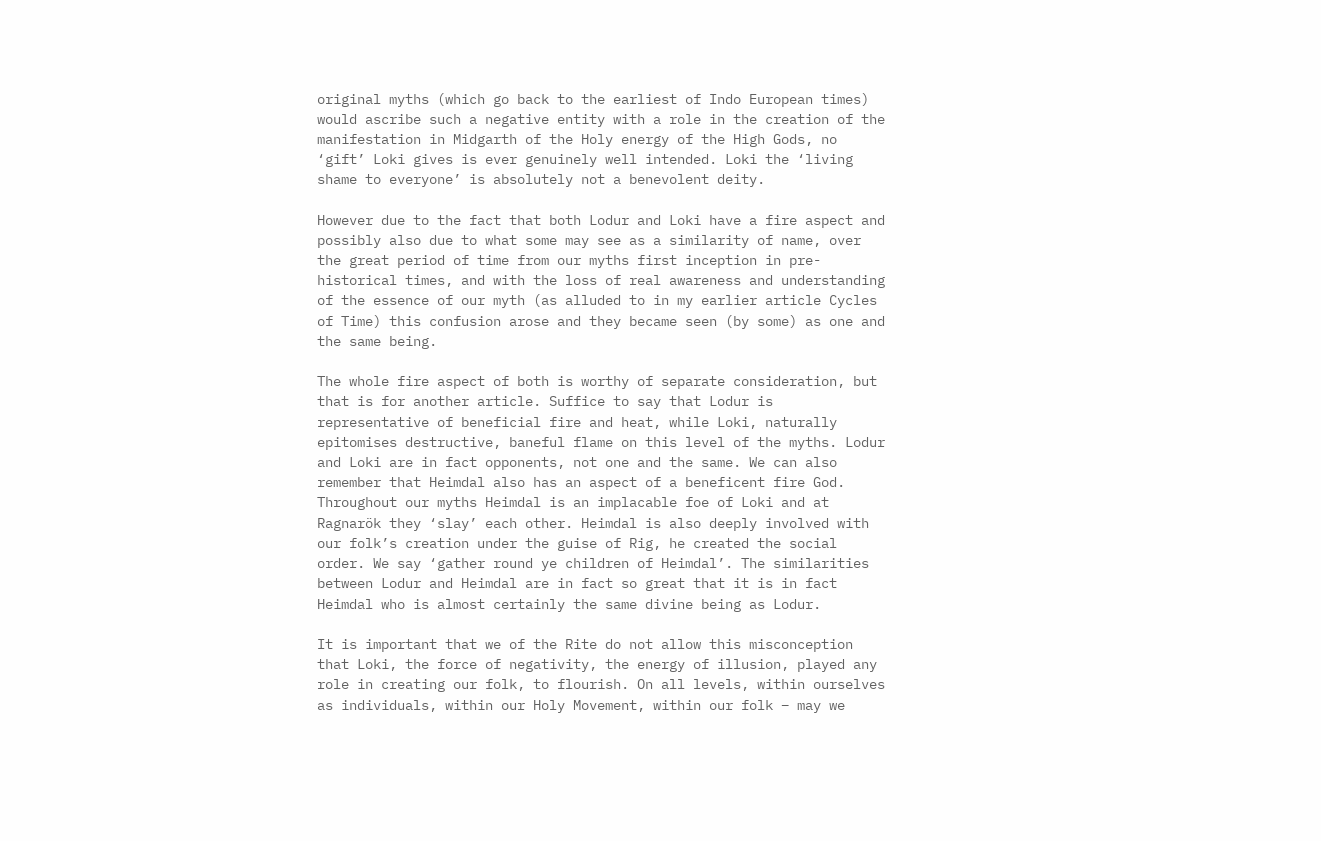original myths (which go back to the earliest of Indo European times) would ascribe such a negative entity with a role in the creation of the manifestation in Midgarth of the Holy energy of the High Gods, no ‘gift’ Loki gives is ever genuinely well intended. Loki the ‘living shame to everyone’ is absolutely not a benevolent deity.

However due to the fact that both Lodur and Loki have a fire aspect and possibly also due to what some may see as a similarity of name, over the great period of time from our myths first inception in pre-historical times, and with the loss of real awareness and understanding of the essence of our myth (as alluded to in my earlier article Cycles of Time) this confusion arose and they became seen (by some) as one and the same being.

The whole fire aspect of both is worthy of separate consideration, but that is for another article. Suffice to say that Lodur is representative of beneficial fire and heat, while Loki, naturally epitomises destructive, baneful flame on this level of the myths. Lodur and Loki are in fact opponents, not one and the same. We can also remember that Heimdal also has an aspect of a beneficent fire God. Throughout our myths Heimdal is an implacable foe of Loki and at Ragnarök they ‘slay’ each other. Heimdal is also deeply involved with our folk’s creation under the guise of Rig, he created the social order. We say ‘gather round ye children of Heimdal’. The similarities between Lodur and Heimdal are in fact so great that it is in fact Heimdal who is almost certainly the same divine being as Lodur.

It is important that we of the Rite do not allow this misconception that Loki, the force of negativity, the energy of illusion, played any role in creating our folk, to flourish. On all levels, within ourselves as individuals, within our Holy Movement, within our folk – may we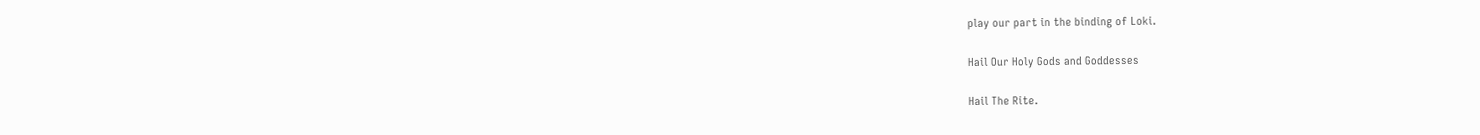play our part in the binding of Loki.

Hail Our Holy Gods and Goddesses

Hail The Rite.